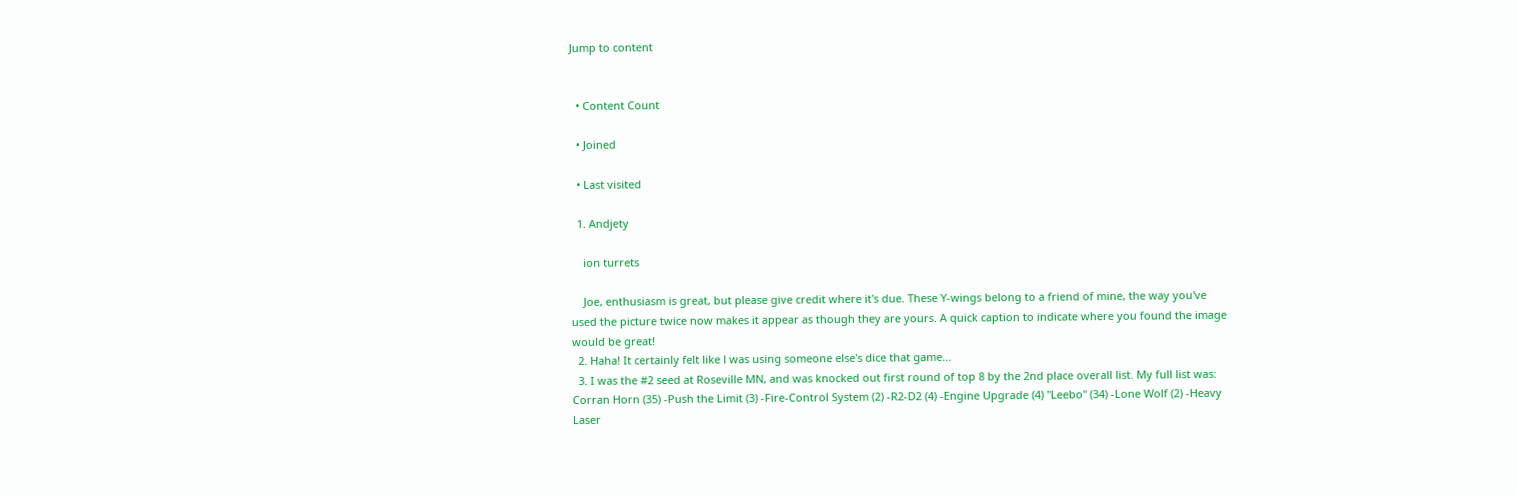Jump to content


  • Content Count

  • Joined

  • Last visited

  1. Andjety

    ion turrets

    Joe, enthusiasm is great, but please give credit where it's due. These Y-wings belong to a friend of mine, the way you've used the picture twice now makes it appear as though they are yours. A quick caption to indicate where you found the image would be great!
  2. Haha! It certainly felt like l was using someone else's dice that game...
  3. I was the #2 seed at Roseville MN, and was knocked out first round of top 8 by the 2nd place overall list. My full list was: Corran Horn (35) -Push the Limit (3) -Fire-Control System (2) -R2-D2 (4) -Engine Upgrade (4) "Leebo" (34) -Lone Wolf (2) -Heavy Laser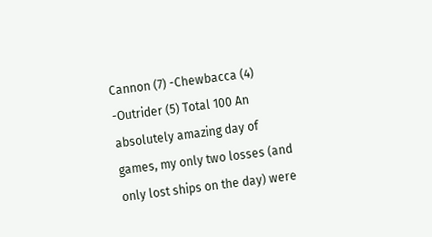Cannon (7) -Chewbacca (4) -Outrider (5) Total 100 An absolutely amazing day of games, my only two losses (and only lost ships on the day) were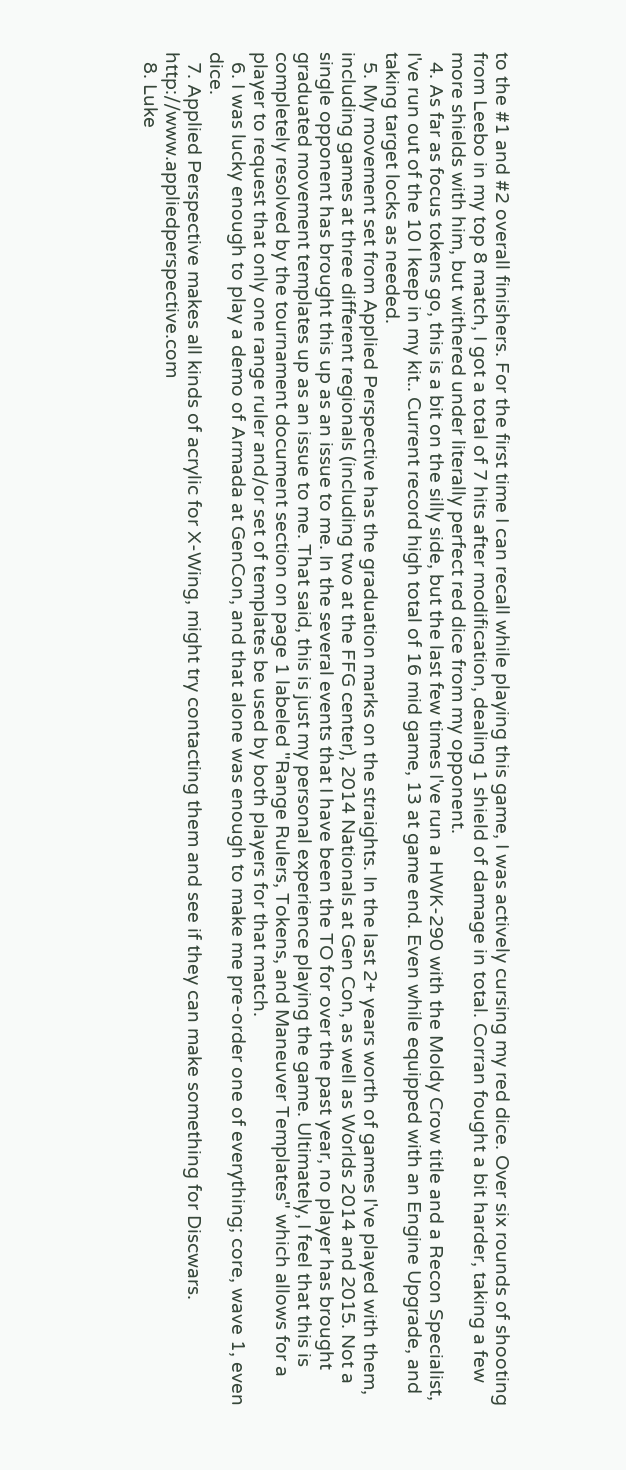to the #1 and #2 overall finishers. For the first time I can recall while playing this game, I was actively cursing my red dice. Over six rounds of shooting from Leebo in my top 8 match, I got a total of 7 hits after modification, dealing 1 shield of damage in total. Corran fought a bit harder, taking a few more shields with him, but withered under literally perfect red dice from my opponent.
  4. As far as focus tokens go, this is a bit on the silly side, but the last few times I've run a HWK-290 with the Moldy Crow title and a Recon Specialist, I've run out of the 10 I keep in my kit.. Current record high total of 16 mid game, 13 at game end. Even while equipped with an Engine Upgrade, and taking target locks as needed.
  5. My movement set from Applied Perspective has the graduation marks on the straights. In the last 2+ years worth of games I've played with them, including games at three different regionals (including two at the FFG center), 2014 Nationals at Gen Con, as well as Worlds 2014 and 2015. Not a single opponent has brought this up as an issue to me. In the several events that I have been the TO for over the past year, no player has brought graduated movement templates up as an issue to me. That said, this is just my personal experience playing the game. Ultimately, I feel that this is completely resolved by the tournament document section on page 1 labeled "Range Rulers, Tokens, and Maneuver Templates" which allows for a player to request that only one range ruler and/or set of templates be used by both players for that match.
  6. I was lucky enough to play a demo of Armada at GenCon, and that alone was enough to make me pre-order one of everything; core, wave 1, even dice.
  7. Applied Perspective makes all kinds of acrylic for X-Wing, might try contacting them and see if they can make something for Discwars. http://www.appliedperspective.com
  8. Luke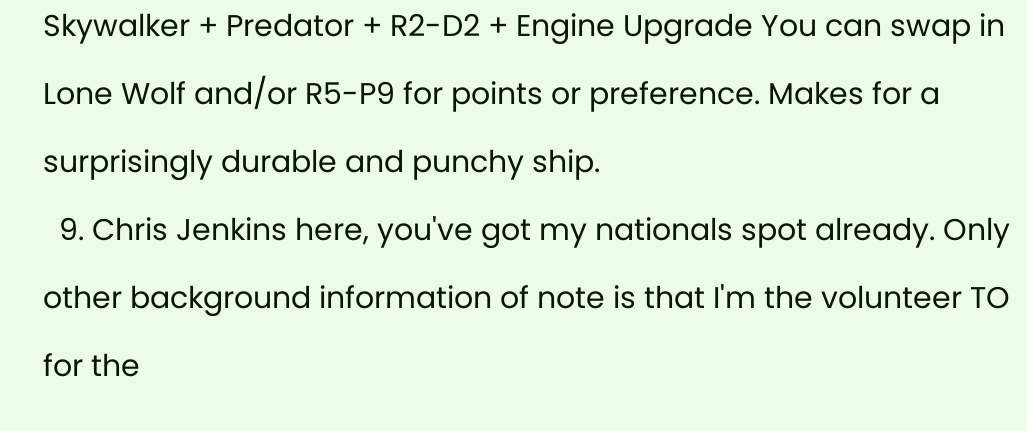Skywalker + Predator + R2-D2 + Engine Upgrade You can swap in Lone Wolf and/or R5-P9 for points or preference. Makes for a surprisingly durable and punchy ship.
  9. Chris Jenkins here, you've got my nationals spot already. Only other background information of note is that I'm the volunteer TO for the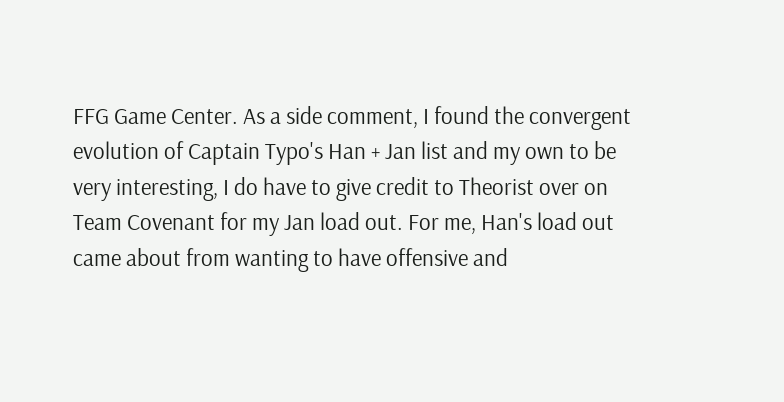FFG Game Center. As a side comment, I found the convergent evolution of Captain Typo's Han + Jan list and my own to be very interesting, I do have to give credit to Theorist over on Team Covenant for my Jan load out. For me, Han's load out came about from wanting to have offensive and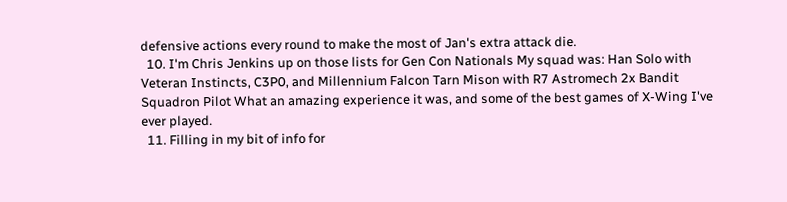defensive actions every round to make the most of Jan's extra attack die.
  10. I'm Chris Jenkins up on those lists for Gen Con Nationals My squad was: Han Solo with Veteran Instincts, C3P0, and Millennium Falcon Tarn Mison with R7 Astromech 2x Bandit Squadron Pilot What an amazing experience it was, and some of the best games of X-Wing I've ever played.
  11. Filling in my bit of info for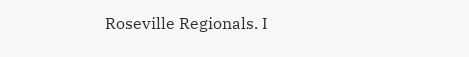Roseville Regionals. I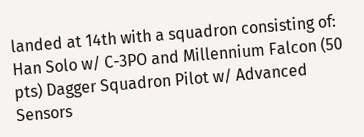landed at 14th with a squadron consisting of: Han Solo w/ C-3PO and Millennium Falcon (50 pts) Dagger Squadron Pilot w/ Advanced Sensors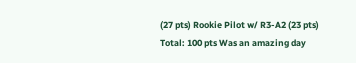(27 pts) Rookie Pilot w/ R3-A2 (23 pts) Total: 100 pts Was an amazing day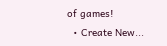of games!
  • Create New...